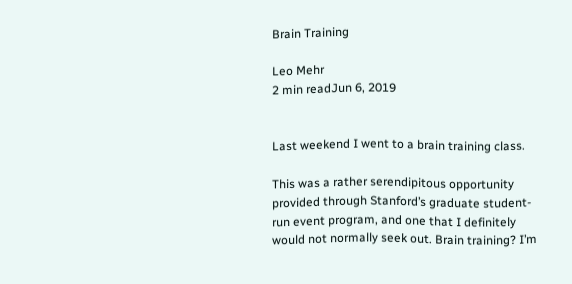Brain Training

Leo Mehr
2 min readJun 6, 2019


Last weekend I went to a brain training class.

This was a rather serendipitous opportunity provided through Stanford’s graduate student-run event program, and one that I definitely would not normally seek out. Brain training? I’m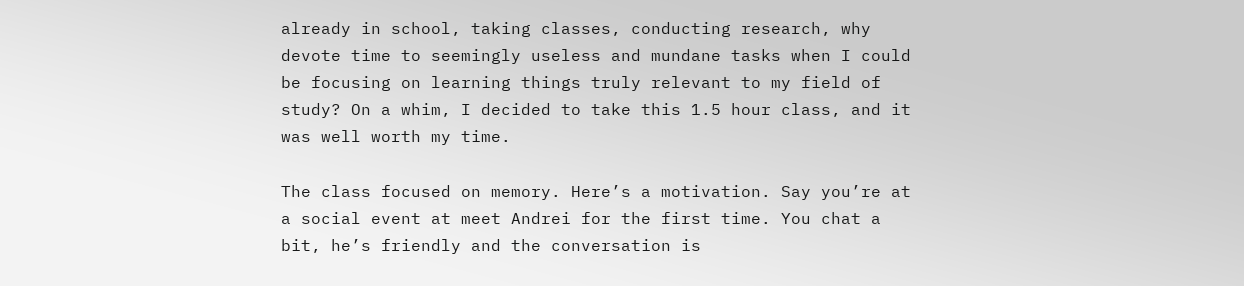already in school, taking classes, conducting research, why devote time to seemingly useless and mundane tasks when I could be focusing on learning things truly relevant to my field of study? On a whim, I decided to take this 1.5 hour class, and it was well worth my time.

The class focused on memory. Here’s a motivation. Say you’re at a social event at meet Andrei for the first time. You chat a bit, he’s friendly and the conversation is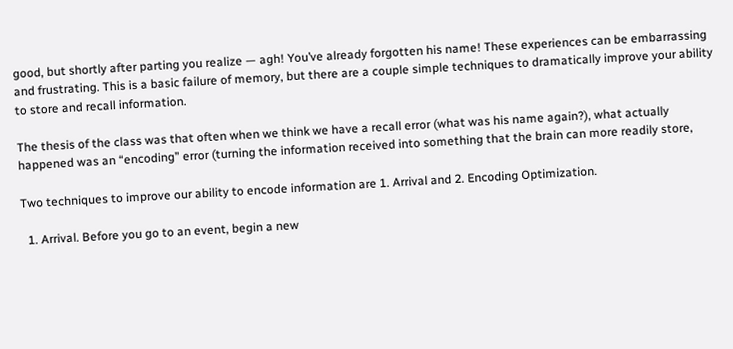good, but shortly after parting you realize — agh! You’ve already forgotten his name! These experiences can be embarrassing and frustrating. This is a basic failure of memory, but there are a couple simple techniques to dramatically improve your ability to store and recall information.

The thesis of the class was that often when we think we have a recall error (what was his name again?), what actually happened was an “encoding” error (turning the information received into something that the brain can more readily store,

Two techniques to improve our ability to encode information are 1. Arrival and 2. Encoding Optimization.

  1. Arrival. Before you go to an event, begin a new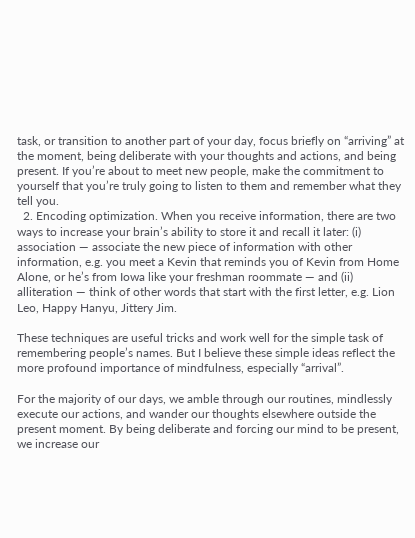task, or transition to another part of your day, focus briefly on “arriving” at the moment, being deliberate with your thoughts and actions, and being present. If you’re about to meet new people, make the commitment to yourself that you’re truly going to listen to them and remember what they tell you.
  2. Encoding optimization. When you receive information, there are two ways to increase your brain’s ability to store it and recall it later: (i) association — associate the new piece of information with other information, e.g. you meet a Kevin that reminds you of Kevin from Home Alone, or he’s from Iowa like your freshman roommate — and (ii) alliteration — think of other words that start with the first letter, e.g. Lion Leo, Happy Hanyu, Jittery Jim.

These techniques are useful tricks and work well for the simple task of remembering people’s names. But I believe these simple ideas reflect the more profound importance of mindfulness, especially “arrival”.

For the majority of our days, we amble through our routines, mindlessly execute our actions, and wander our thoughts elsewhere outside the present moment. By being deliberate and forcing our mind to be present, we increase our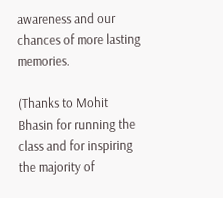awareness and our chances of more lasting memories.

(Thanks to Mohit Bhasin for running the class and for inspiring the majority of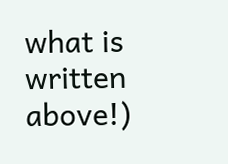what is written above!)